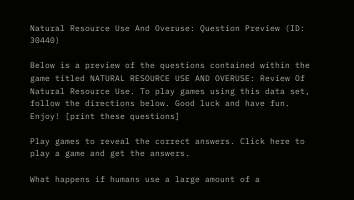Natural Resource Use And Overuse: Question Preview (ID: 30440)

Below is a preview of the questions contained within the game titled NATURAL RESOURCE USE AND OVERUSE: Review Of Natural Resource Use. To play games using this data set, follow the directions below. Good luck and have fun. Enjoy! [print these questions]

Play games to reveal the correct answers. Click here to play a game and get the answers.

What happens if humans use a large amount of a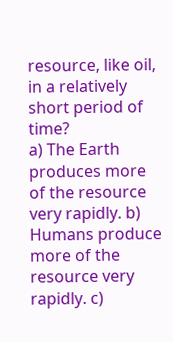resource, like oil, in a relatively short period of time?
a) The Earth produces more of the resource very rapidly. b) Humans produce more of the resource very rapidly. c)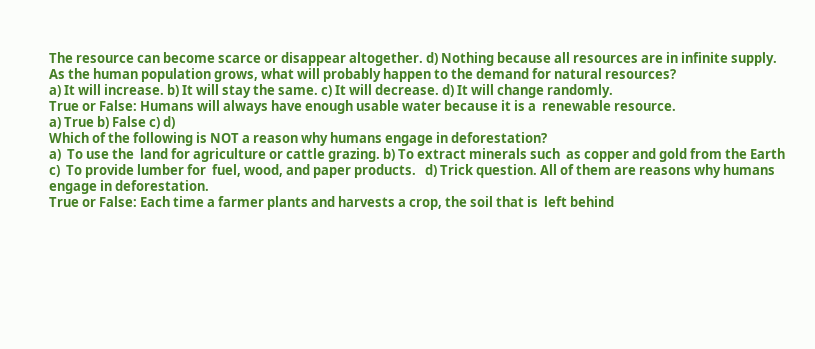The resource can become scarce or disappear altogether. d) Nothing because all resources are in infinite supply.
As the human population grows, what will probably happen to the demand for natural resources?
a) It will increase. b) It will stay the same. c) It will decrease. d) It will change randomly.
True or False: Humans will always have enough usable water because it is a  renewable resource.
a) True b) False c) d)
Which of the following is NOT a reason why humans engage in deforestation?
a)  To use the  land for agriculture or cattle grazing. b) To extract minerals such  as copper and gold from the Earth c)  To provide lumber for  fuel, wood, and paper products.   d) Trick question. All of them are reasons why humans engage in deforestation.
True or False: Each time a farmer plants and harvests a crop, the soil that is  left behind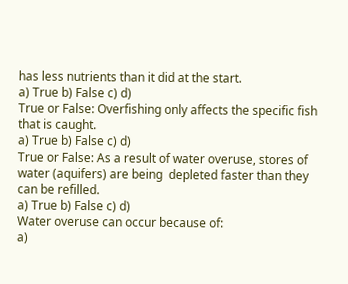has less nutrients than it did at the start.
a) True b) False c) d)
True or False: Overfishing only affects the specific fish that is caught.
a) True b) False c) d)
True or False: As a result of water overuse, stores of water (aquifers) are being  depleted faster than they can be refilled.
a) True b) False c) d)
Water overuse can occur because of:
a)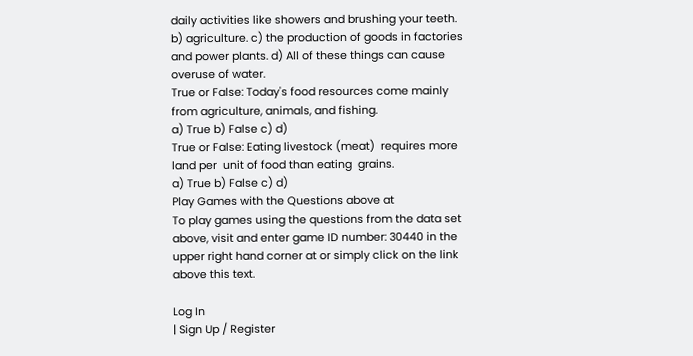daily activities like showers and brushing your teeth. b) agriculture. c) the production of goods in factories and power plants. d) All of these things can cause overuse of water.
True or False: Today's food resources come mainly from agriculture, animals, and fishing.
a) True b) False c) d)
True or False: Eating livestock (meat)  requires more land per  unit of food than eating  grains.
a) True b) False c) d)
Play Games with the Questions above at
To play games using the questions from the data set above, visit and enter game ID number: 30440 in the upper right hand corner at or simply click on the link above this text.

Log In
| Sign Up / Register